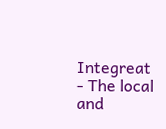Integreat - The local and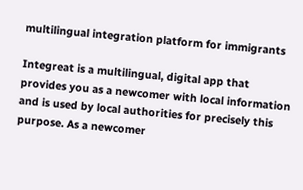multilingual integration platform for immigrants

Integreat is a multilingual, digital app that provides you as a newcomer with local information and is used by local authorities for precisely this purpose. As a newcomer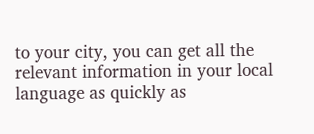to your city, you can get all the relevant information in your local language as quickly as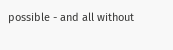possible - and all without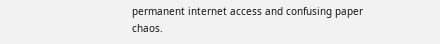permanent internet access and confusing paper chaos.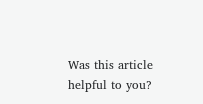Was this article helpful to you?